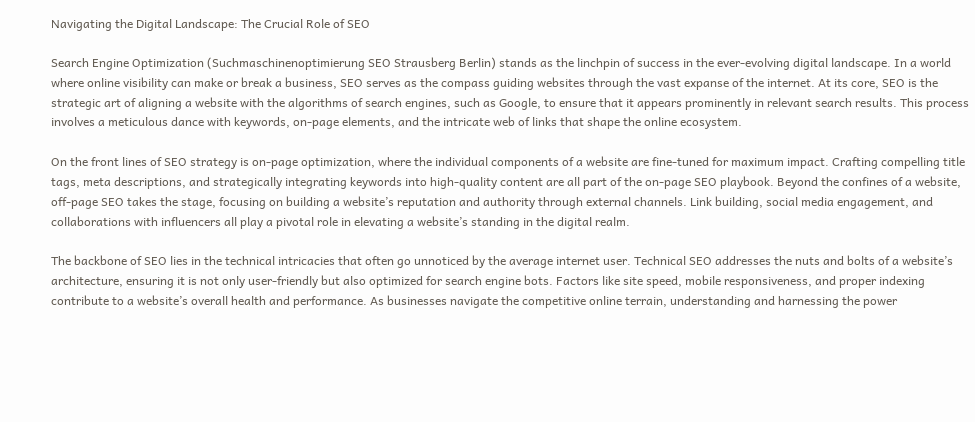Navigating the Digital Landscape: The Crucial Role of SEO

Search Engine Optimization (Suchmaschinenoptimierung SEO Strausberg Berlin) stands as the linchpin of success in the ever-evolving digital landscape. In a world where online visibility can make or break a business, SEO serves as the compass guiding websites through the vast expanse of the internet. At its core, SEO is the strategic art of aligning a website with the algorithms of search engines, such as Google, to ensure that it appears prominently in relevant search results. This process involves a meticulous dance with keywords, on-page elements, and the intricate web of links that shape the online ecosystem.

On the front lines of SEO strategy is on-page optimization, where the individual components of a website are fine-tuned for maximum impact. Crafting compelling title tags, meta descriptions, and strategically integrating keywords into high-quality content are all part of the on-page SEO playbook. Beyond the confines of a website, off-page SEO takes the stage, focusing on building a website’s reputation and authority through external channels. Link building, social media engagement, and collaborations with influencers all play a pivotal role in elevating a website’s standing in the digital realm.

The backbone of SEO lies in the technical intricacies that often go unnoticed by the average internet user. Technical SEO addresses the nuts and bolts of a website’s architecture, ensuring it is not only user-friendly but also optimized for search engine bots. Factors like site speed, mobile responsiveness, and proper indexing contribute to a website’s overall health and performance. As businesses navigate the competitive online terrain, understanding and harnessing the power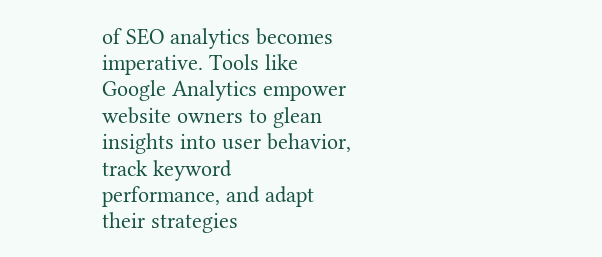of SEO analytics becomes imperative. Tools like Google Analytics empower website owners to glean insights into user behavior, track keyword performance, and adapt their strategies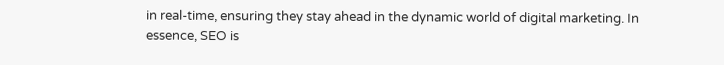in real-time, ensuring they stay ahead in the dynamic world of digital marketing. In essence, SEO is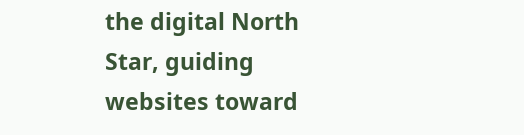the digital North Star, guiding websites toward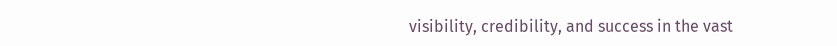visibility, credibility, and success in the vast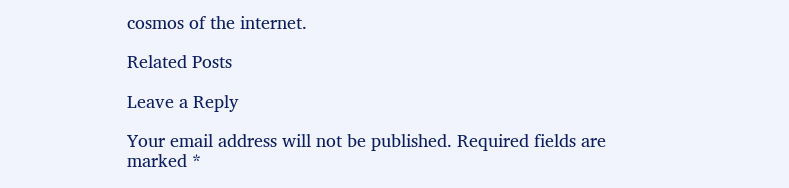cosmos of the internet.

Related Posts

Leave a Reply

Your email address will not be published. Required fields are marked *